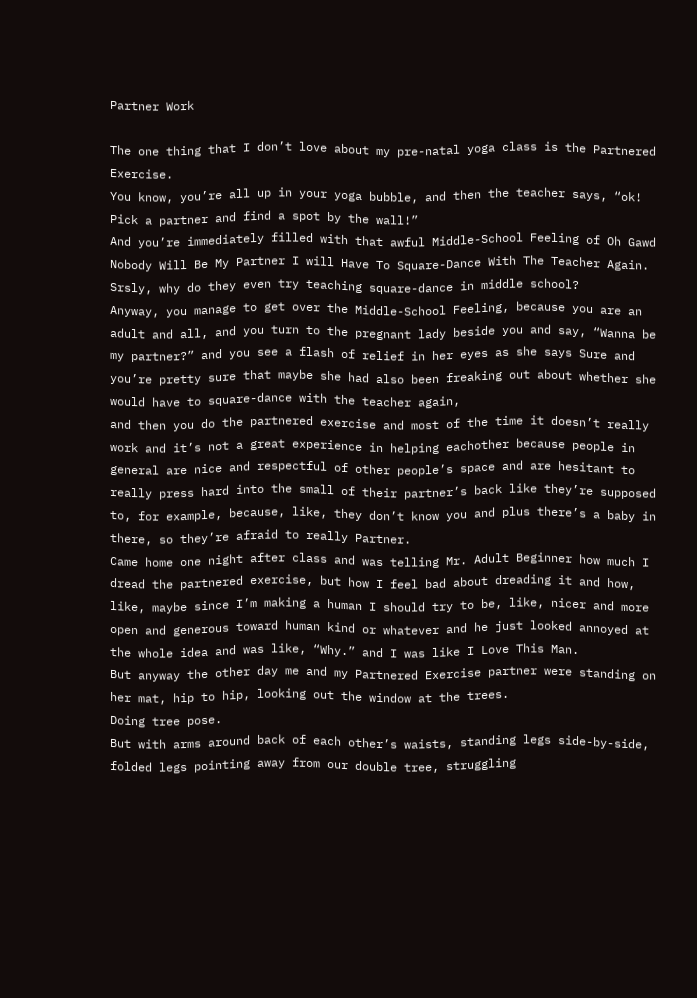Partner Work

The one thing that I don’t love about my pre-natal yoga class is the Partnered Exercise.
You know, you’re all up in your yoga bubble, and then the teacher says, “ok! Pick a partner and find a spot by the wall!”
And you’re immediately filled with that awful Middle-School Feeling of Oh Gawd Nobody Will Be My Partner I will Have To Square-Dance With The Teacher Again.
Srsly, why do they even try teaching square-dance in middle school?
Anyway, you manage to get over the Middle-School Feeling, because you are an adult and all, and you turn to the pregnant lady beside you and say, “Wanna be my partner?” and you see a flash of relief in her eyes as she says Sure and you’re pretty sure that maybe she had also been freaking out about whether she would have to square-dance with the teacher again,
and then you do the partnered exercise and most of the time it doesn’t really work and it’s not a great experience in helping eachother because people in general are nice and respectful of other people’s space and are hesitant to really press hard into the small of their partner’s back like they’re supposed to, for example, because, like, they don’t know you and plus there’s a baby in there, so they’re afraid to really Partner.
Came home one night after class and was telling Mr. Adult Beginner how much I dread the partnered exercise, but how I feel bad about dreading it and how, like, maybe since I’m making a human I should try to be, like, nicer and more open and generous toward human kind or whatever and he just looked annoyed at the whole idea and was like, “Why.” and I was like I Love This Man.
But anyway the other day me and my Partnered Exercise partner were standing on her mat, hip to hip, looking out the window at the trees.
Doing tree pose.
But with arms around back of each other’s waists, standing legs side-by-side, folded legs pointing away from our double tree, struggling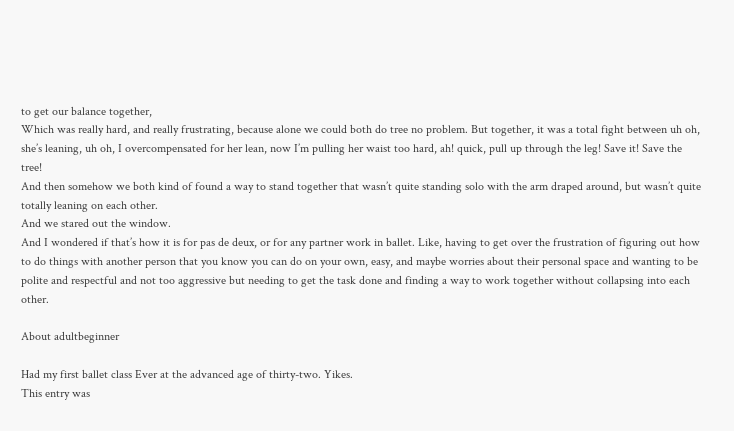to get our balance together,
Which was really hard, and really frustrating, because alone we could both do tree no problem. But together, it was a total fight between uh oh, she’s leaning, uh oh, I overcompensated for her lean, now I’m pulling her waist too hard, ah! quick, pull up through the leg! Save it! Save the tree!
And then somehow we both kind of found a way to stand together that wasn’t quite standing solo with the arm draped around, but wasn’t quite totally leaning on each other.
And we stared out the window.
And I wondered if that’s how it is for pas de deux, or for any partner work in ballet. Like, having to get over the frustration of figuring out how to do things with another person that you know you can do on your own, easy, and maybe worries about their personal space and wanting to be polite and respectful and not too aggressive but needing to get the task done and finding a way to work together without collapsing into each other.

About adultbeginner

Had my first ballet class Ever at the advanced age of thirty-two. Yikes.
This entry was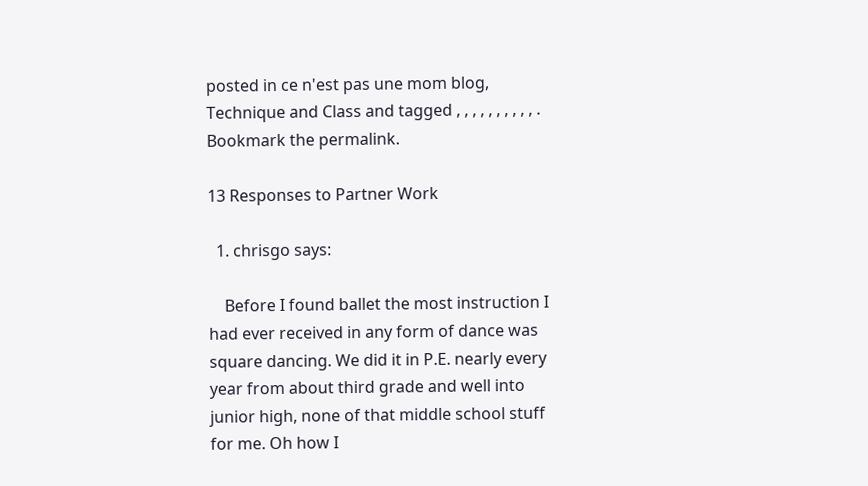posted in ce n'est pas une mom blog, Technique and Class and tagged , , , , , , , , , , . Bookmark the permalink.

13 Responses to Partner Work

  1. chrisgo says:

    Before I found ballet the most instruction I had ever received in any form of dance was square dancing. We did it in P.E. nearly every year from about third grade and well into junior high, none of that middle school stuff for me. Oh how I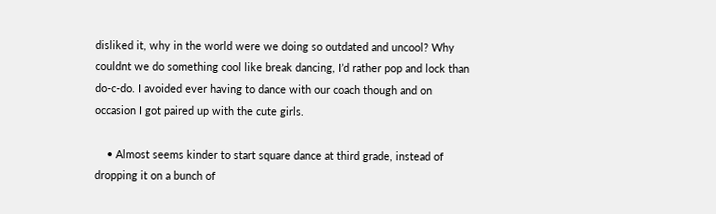disliked it, why in the world were we doing so outdated and uncool? Why couldnt we do something cool like break dancing, I’d rather pop and lock than do-c-do. I avoided ever having to dance with our coach though and on occasion I got paired up with the cute girls.

    • Almost seems kinder to start square dance at third grade, instead of dropping it on a bunch of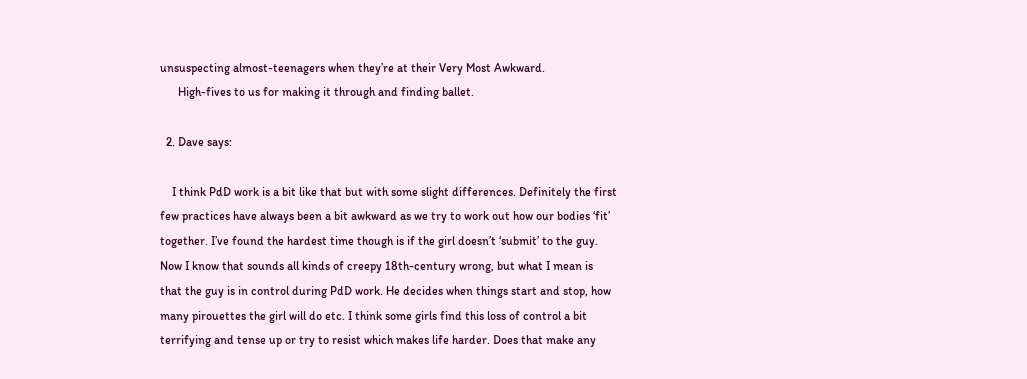unsuspecting almost-teenagers when they’re at their Very Most Awkward.
      High-fives to us for making it through and finding ballet.

  2. Dave says:

    I think PdD work is a bit like that but with some slight differences. Definitely the first few practices have always been a bit awkward as we try to work out how our bodies ‘fit’ together. I’ve found the hardest time though is if the girl doesn’t ‘submit’ to the guy. Now I know that sounds all kinds of creepy 18th-century wrong, but what I mean is that the guy is in control during PdD work. He decides when things start and stop, how many pirouettes the girl will do etc. I think some girls find this loss of control a bit terrifying and tense up or try to resist which makes life harder. Does that make any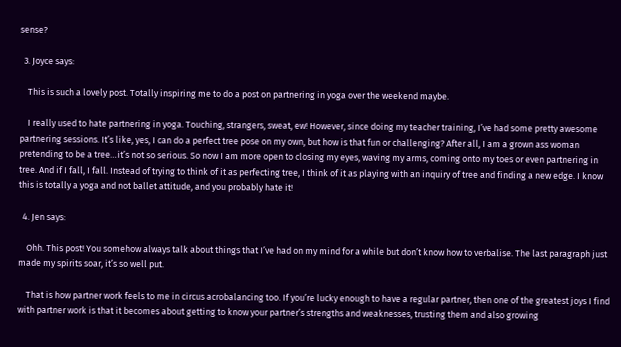sense?

  3. Joyce says:

    This is such a lovely post. Totally inspiring me to do a post on partnering in yoga over the weekend maybe.

    I really used to hate partnering in yoga. Touching, strangers, sweat, ew! However, since doing my teacher training, I’ve had some pretty awesome partnering sessions. It’s like, yes, I can do a perfect tree pose on my own, but how is that fun or challenging? After all, I am a grown ass woman pretending to be a tree…it’s not so serious. So now I am more open to closing my eyes, waving my arms, coming onto my toes or even partnering in tree. And if I fall, I fall. Instead of trying to think of it as perfecting tree, I think of it as playing with an inquiry of tree and finding a new edge. I know this is totally a yoga and not ballet attitude, and you probably hate it!

  4. Jen says:

    Ohh. This post! You somehow always talk about things that I’ve had on my mind for a while but don’t know how to verbalise. The last paragraph just made my spirits soar, it’s so well put.

    That is how partner work feels to me in circus acrobalancing too. If you’re lucky enough to have a regular partner, then one of the greatest joys I find with partner work is that it becomes about getting to know your partner’s strengths and weaknesses, trusting them and also growing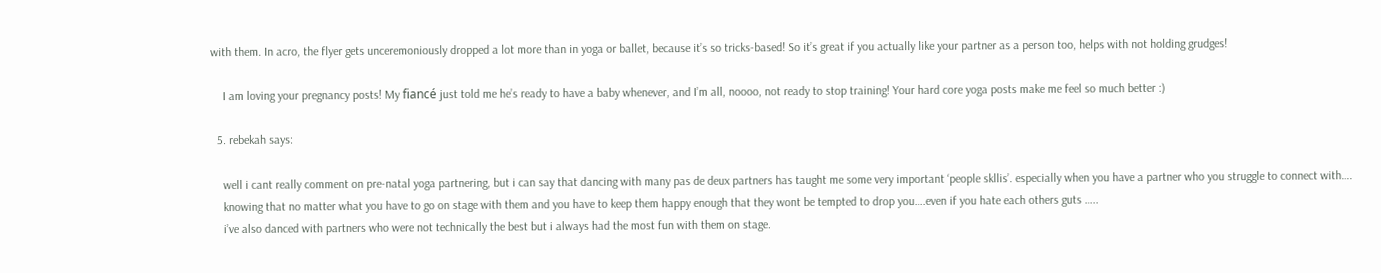with them. In acro, the flyer gets unceremoniously dropped a lot more than in yoga or ballet, because it’s so tricks-based! So it’s great if you actually like your partner as a person too, helps with not holding grudges!

    I am loving your pregnancy posts! My fiancé just told me he’s ready to have a baby whenever, and I’m all, noooo, not ready to stop training! Your hard core yoga posts make me feel so much better :)

  5. rebekah says:

    well i cant really comment on pre-natal yoga partnering, but i can say that dancing with many pas de deux partners has taught me some very important ‘people skllis’. especially when you have a partner who you struggle to connect with….
    knowing that no matter what you have to go on stage with them and you have to keep them happy enough that they wont be tempted to drop you….even if you hate each others guts …..
    i’ve also danced with partners who were not technically the best but i always had the most fun with them on stage.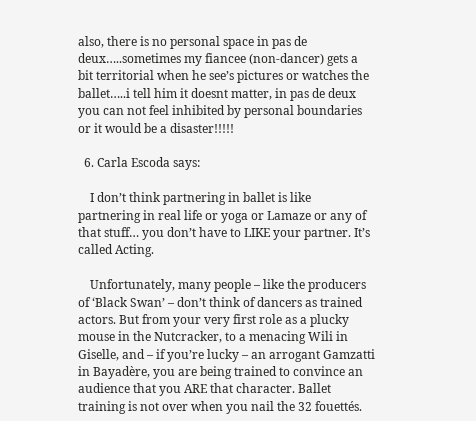also, there is no personal space in pas de deux…..sometimes my fiancee (non-dancer) gets a bit territorial when he see’s pictures or watches the ballet…..i tell him it doesnt matter, in pas de deux you can not feel inhibited by personal boundaries or it would be a disaster!!!!!

  6. Carla Escoda says:

    I don’t think partnering in ballet is like partnering in real life or yoga or Lamaze or any of that stuff… you don’t have to LIKE your partner. It’s called Acting.

    Unfortunately, many people – like the producers of ‘Black Swan’ – don’t think of dancers as trained actors. But from your very first role as a plucky mouse in the Nutcracker, to a menacing Wili in Giselle, and – if you’re lucky – an arrogant Gamzatti in Bayadère, you are being trained to convince an audience that you ARE that character. Ballet training is not over when you nail the 32 fouettés.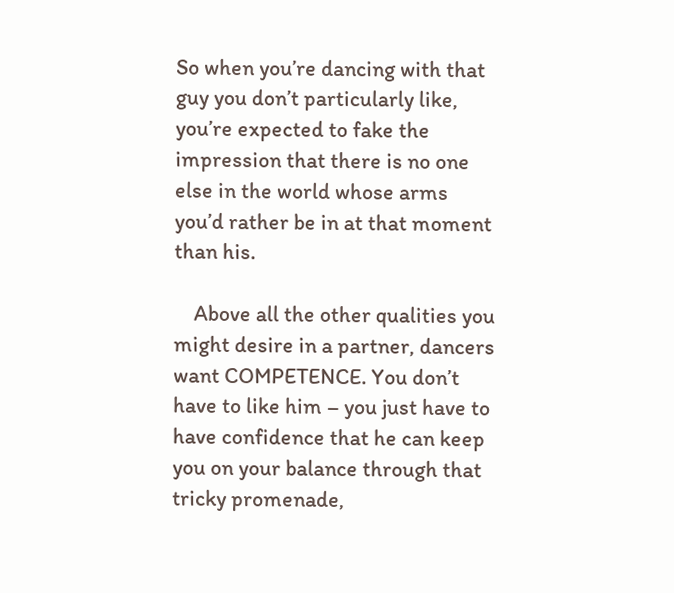So when you’re dancing with that guy you don’t particularly like, you’re expected to fake the impression that there is no one else in the world whose arms you’d rather be in at that moment than his.

    Above all the other qualities you might desire in a partner, dancers want COMPETENCE. You don’t have to like him – you just have to have confidence that he can keep you on your balance through that tricky promenade,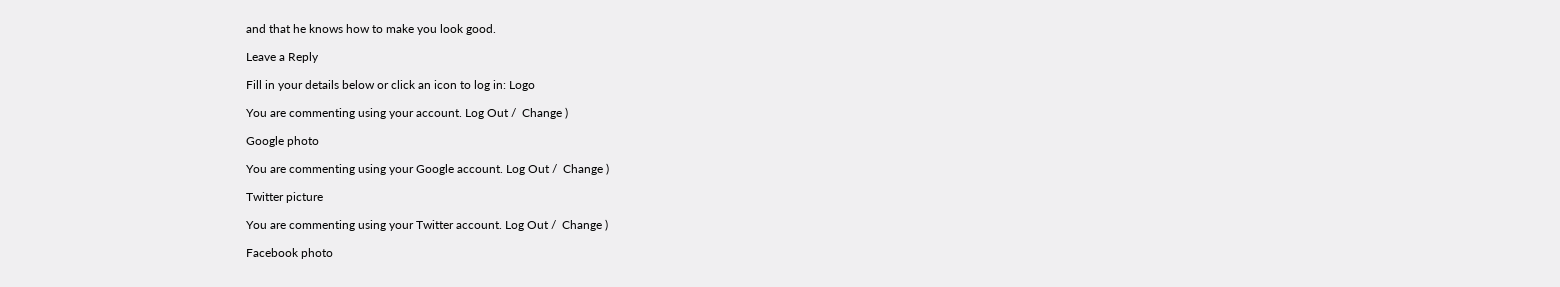and that he knows how to make you look good.

Leave a Reply

Fill in your details below or click an icon to log in: Logo

You are commenting using your account. Log Out /  Change )

Google photo

You are commenting using your Google account. Log Out /  Change )

Twitter picture

You are commenting using your Twitter account. Log Out /  Change )

Facebook photo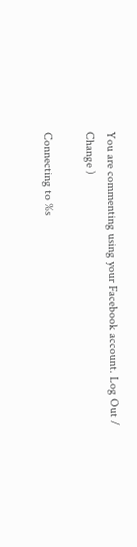You are commenting using your Facebook account. Log Out /  Change )

Connecting to %s